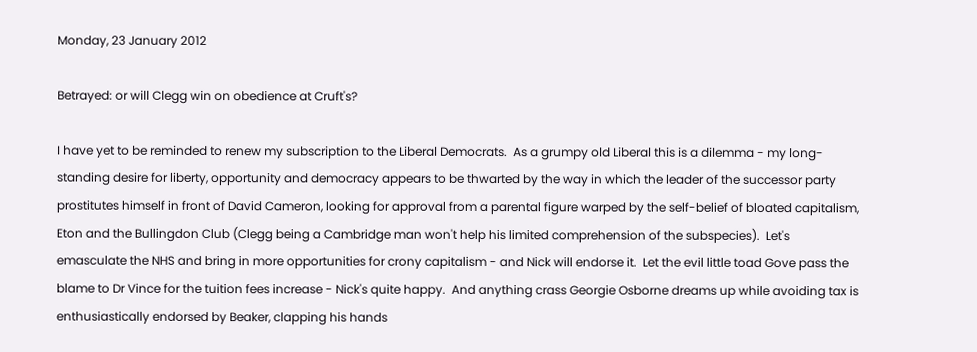Monday, 23 January 2012

Betrayed: or will Clegg win on obedience at Cruft's?

I have yet to be reminded to renew my subscription to the Liberal Democrats.  As a grumpy old Liberal this is a dilemma - my long-standing desire for liberty, opportunity and democracy appears to be thwarted by the way in which the leader of the successor party prostitutes himself in front of David Cameron, looking for approval from a parental figure warped by the self-belief of bloated capitalism, Eton and the Bullingdon Club (Clegg being a Cambridge man won't help his limited comprehension of the subspecies).  Let's emasculate the NHS and bring in more opportunities for crony capitalism - and Nick will endorse it.  Let the evil little toad Gove pass the blame to Dr Vince for the tuition fees increase - Nick's quite happy.  And anything crass Georgie Osborne dreams up while avoiding tax is enthusiastically endorsed by Beaker, clapping his hands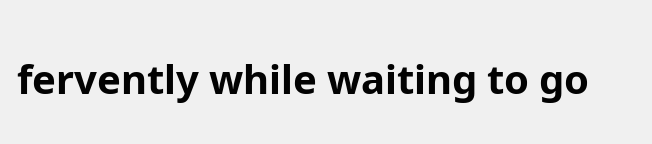fervently while waiting to go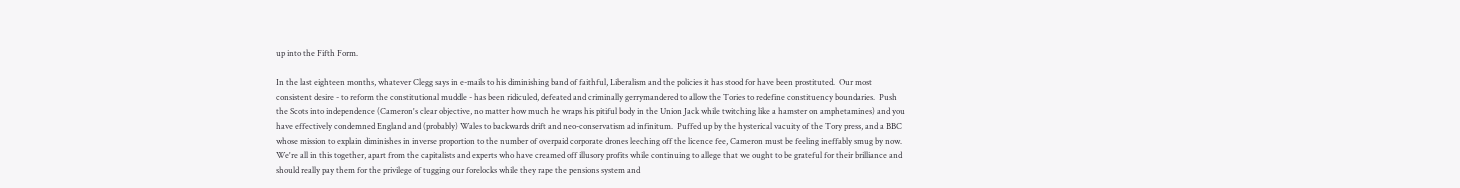up into the Fifth Form.

In the last eighteen months, whatever Clegg says in e-mails to his diminishing band of faithful, Liberalism and the policies it has stood for have been prostituted.  Our most consistent desire - to reform the constitutional muddle - has been ridiculed, defeated and criminally gerrymandered to allow the Tories to redefine constituency boundaries.  Push the Scots into independence (Cameron's clear objective, no matter how much he wraps his pitiful body in the Union Jack while twitching like a hamster on amphetamines) and you have effectively condemned England and (probably) Wales to backwards drift and neo-conservatism ad infinitum.  Puffed up by the hysterical vacuity of the Tory press, and a BBC whose mission to explain diminishes in inverse proportion to the number of overpaid corporate drones leeching off the licence fee, Cameron must be feeling ineffably smug by now.  We're all in this together, apart from the capitalists and experts who have creamed off illusory profits while continuing to allege that we ought to be grateful for their brilliance and should really pay them for the privilege of tugging our forelocks while they rape the pensions system and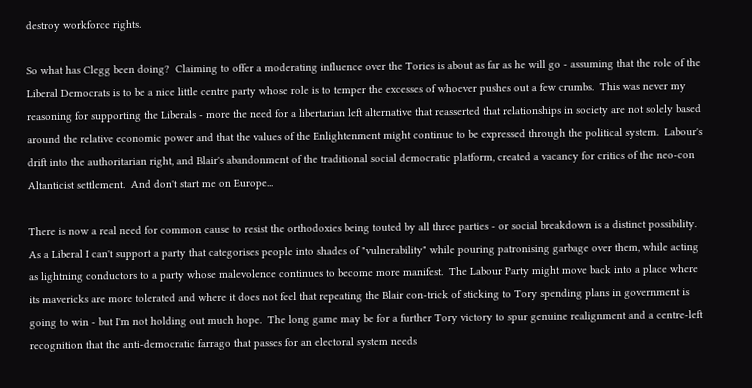destroy workforce rights.

So what has Clegg been doing?  Claiming to offer a moderating influence over the Tories is about as far as he will go - assuming that the role of the Liberal Democrats is to be a nice little centre party whose role is to temper the excesses of whoever pushes out a few crumbs.  This was never my reasoning for supporting the Liberals - more the need for a libertarian left alternative that reasserted that relationships in society are not solely based around the relative economic power and that the values of the Enlightenment might continue to be expressed through the political system.  Labour's drift into the authoritarian right, and Blair's abandonment of the traditional social democratic platform, created a vacancy for critics of the neo-con Altanticist settlement.  And don't start me on Europe...

There is now a real need for common cause to resist the orthodoxies being touted by all three parties - or social breakdown is a distinct possibility.  As a Liberal I can't support a party that categorises people into shades of "vulnerability" while pouring patronising garbage over them, while acting as lightning conductors to a party whose malevolence continues to become more manifest.  The Labour Party might move back into a place where its mavericks are more tolerated and where it does not feel that repeating the Blair con-trick of sticking to Tory spending plans in government is going to win - but I'm not holding out much hope.  The long game may be for a further Tory victory to spur genuine realignment and a centre-left recognition that the anti-democratic farrago that passes for an electoral system needs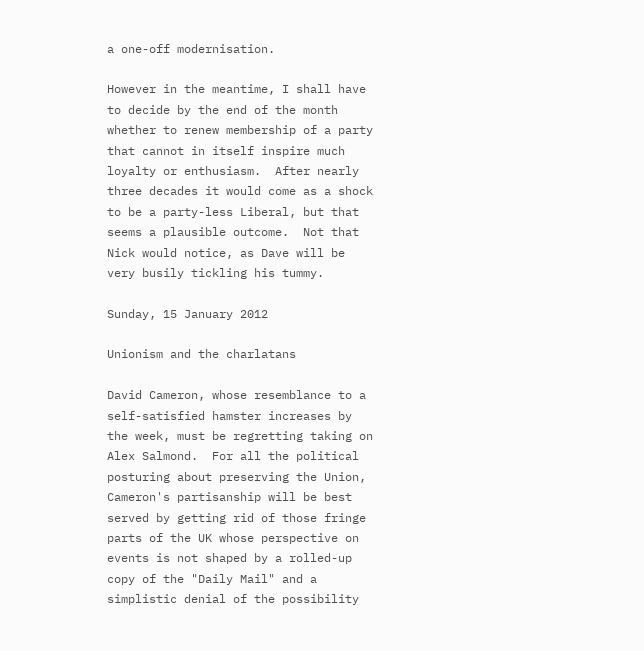a one-off modernisation.

However in the meantime, I shall have to decide by the end of the month whether to renew membership of a party that cannot in itself inspire much loyalty or enthusiasm.  After nearly three decades it would come as a shock to be a party-less Liberal, but that seems a plausible outcome.  Not that Nick would notice, as Dave will be very busily tickling his tummy.

Sunday, 15 January 2012

Unionism and the charlatans

David Cameron, whose resemblance to a self-satisfied hamster increases by the week, must be regretting taking on Alex Salmond.  For all the political posturing about preserving the Union, Cameron's partisanship will be best served by getting rid of those fringe parts of the UK whose perspective on events is not shaped by a rolled-up copy of the "Daily Mail" and a simplistic denial of the possibility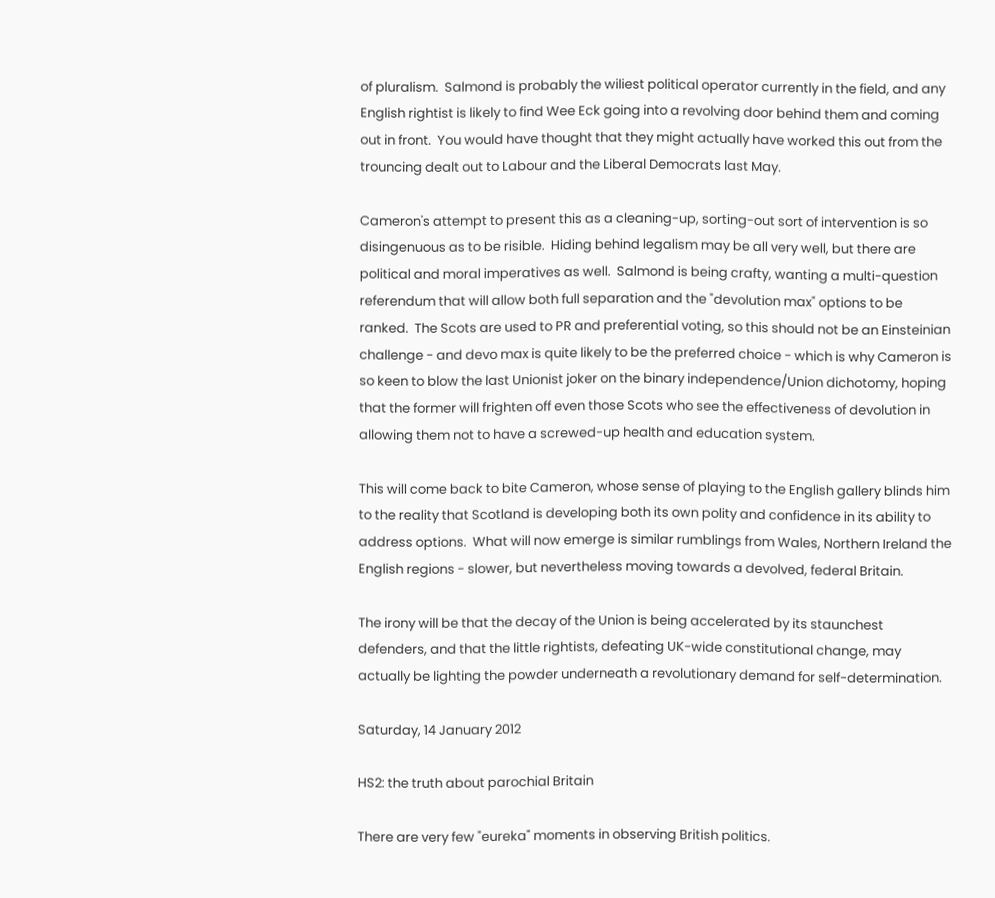of pluralism.  Salmond is probably the wiliest political operator currently in the field, and any English rightist is likely to find Wee Eck going into a revolving door behind them and coming out in front.  You would have thought that they might actually have worked this out from the trouncing dealt out to Labour and the Liberal Democrats last May.

Cameron's attempt to present this as a cleaning-up, sorting-out sort of intervention is so disingenuous as to be risible.  Hiding behind legalism may be all very well, but there are political and moral imperatives as well.  Salmond is being crafty, wanting a multi-question referendum that will allow both full separation and the "devolution max" options to be ranked.  The Scots are used to PR and preferential voting, so this should not be an Einsteinian challenge - and devo max is quite likely to be the preferred choice - which is why Cameron is so keen to blow the last Unionist joker on the binary independence/Union dichotomy, hoping that the former will frighten off even those Scots who see the effectiveness of devolution in allowing them not to have a screwed-up health and education system.

This will come back to bite Cameron, whose sense of playing to the English gallery blinds him to the reality that Scotland is developing both its own polity and confidence in its ability to address options.  What will now emerge is similar rumblings from Wales, Northern Ireland the English regions - slower, but nevertheless moving towards a devolved, federal Britain.

The irony will be that the decay of the Union is being accelerated by its staunchest defenders, and that the little rightists, defeating UK-wide constitutional change, may actually be lighting the powder underneath a revolutionary demand for self-determination.

Saturday, 14 January 2012

HS2: the truth about parochial Britain

There are very few "eureka" moments in observing British politics.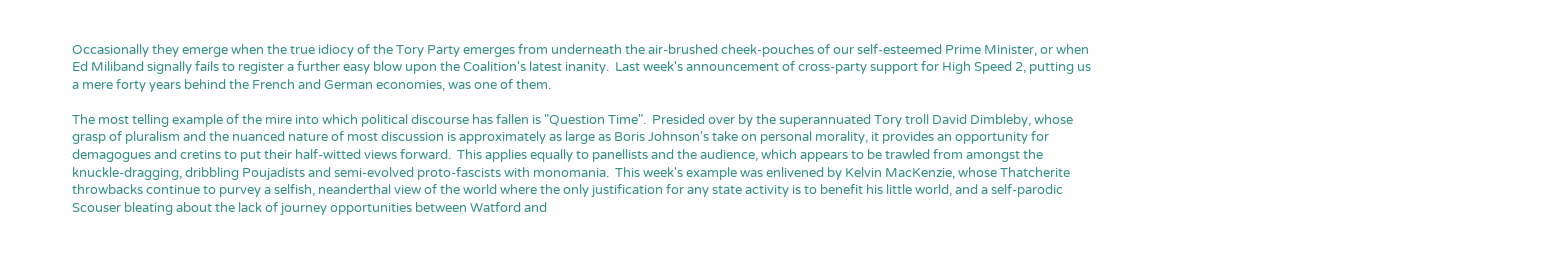Occasionally they emerge when the true idiocy of the Tory Party emerges from underneath the air-brushed cheek-pouches of our self-esteemed Prime Minister, or when Ed Miliband signally fails to register a further easy blow upon the Coalition's latest inanity.  Last week's announcement of cross-party support for High Speed 2, putting us a mere forty years behind the French and German economies, was one of them.

The most telling example of the mire into which political discourse has fallen is "Question Time".  Presided over by the superannuated Tory troll David Dimbleby, whose grasp of pluralism and the nuanced nature of most discussion is approximately as large as Boris Johnson's take on personal morality, it provides an opportunity for demagogues and cretins to put their half-witted views forward.  This applies equally to panellists and the audience, which appears to be trawled from amongst the knuckle-dragging, dribbling Poujadists and semi-evolved proto-fascists with monomania.  This week's example was enlivened by Kelvin MacKenzie, whose Thatcherite throwbacks continue to purvey a selfish, neanderthal view of the world where the only justification for any state activity is to benefit his little world, and a self-parodic Scouser bleating about the lack of journey opportunities between Watford and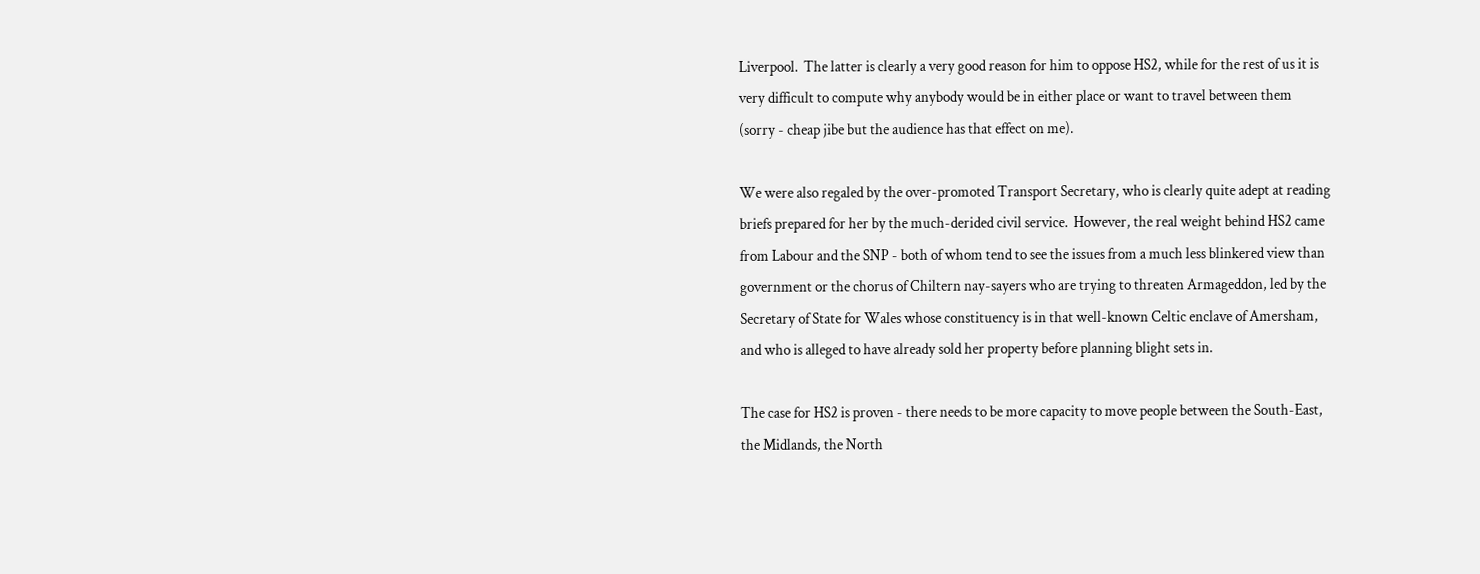Liverpool.  The latter is clearly a very good reason for him to oppose HS2, while for the rest of us it is very difficult to compute why anybody would be in either place or want to travel between them (sorry - cheap jibe but the audience has that effect on me).

We were also regaled by the over-promoted Transport Secretary, who is clearly quite adept at reading briefs prepared for her by the much-derided civil service.  However, the real weight behind HS2 came from Labour and the SNP - both of whom tend to see the issues from a much less blinkered view than government or the chorus of Chiltern nay-sayers who are trying to threaten Armageddon, led by the Secretary of State for Wales whose constituency is in that well-known Celtic enclave of Amersham, and who is alleged to have already sold her property before planning blight sets in.

The case for HS2 is proven - there needs to be more capacity to move people between the South-East, the Midlands, the North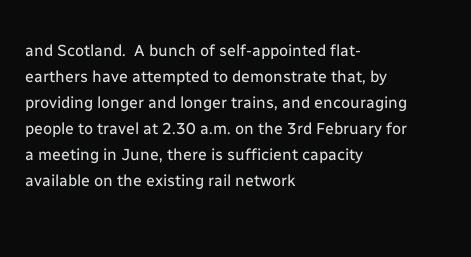and Scotland.  A bunch of self-appointed flat-earthers have attempted to demonstrate that, by providing longer and longer trains, and encouraging people to travel at 2.30 a.m. on the 3rd February for a meeting in June, there is sufficient capacity available on the existing rail network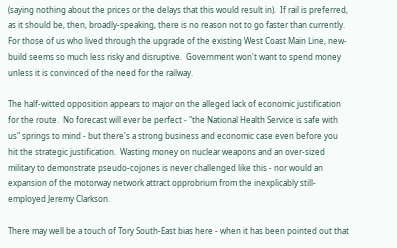(saying nothing about the prices or the delays that this would result in).  If rail is preferred, as it should be, then, broadly-speaking, there is no reason not to go faster than currently.  For those of us who lived through the upgrade of the existing West Coast Main Line, new-build seems so much less risky and disruptive.  Government won't want to spend money unless it is convinced of the need for the railway.

The half-witted opposition appears to major on the alleged lack of economic justification for the route.  No forecast will ever be perfect - "the National Health Service is safe with us" springs to mind - but there's a strong business and economic case even before you hit the strategic justification.  Wasting money on nuclear weapons and an over-sized military to demonstrate pseudo-cojones is never challenged like this - nor would an expansion of the motorway network attract opprobrium from the inexplicably still-employed Jeremy Clarkson.

There may well be a touch of Tory South-East bias here - when it has been pointed out that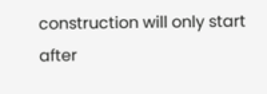construction will only start after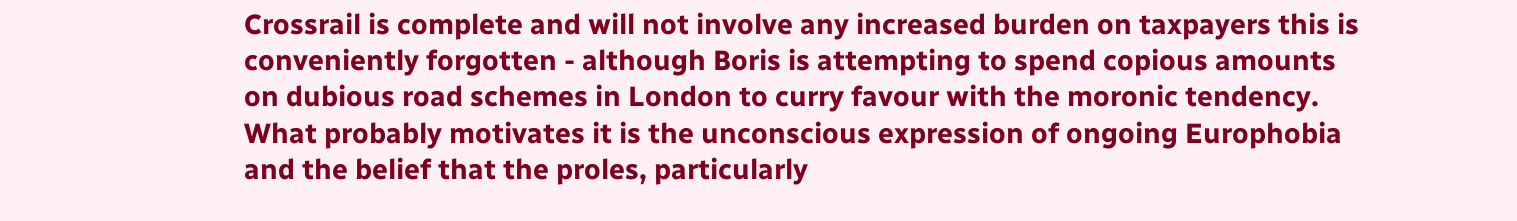Crossrail is complete and will not involve any increased burden on taxpayers this is conveniently forgotten - although Boris is attempting to spend copious amounts on dubious road schemes in London to curry favour with the moronic tendency.  What probably motivates it is the unconscious expression of ongoing Europhobia and the belief that the proles, particularly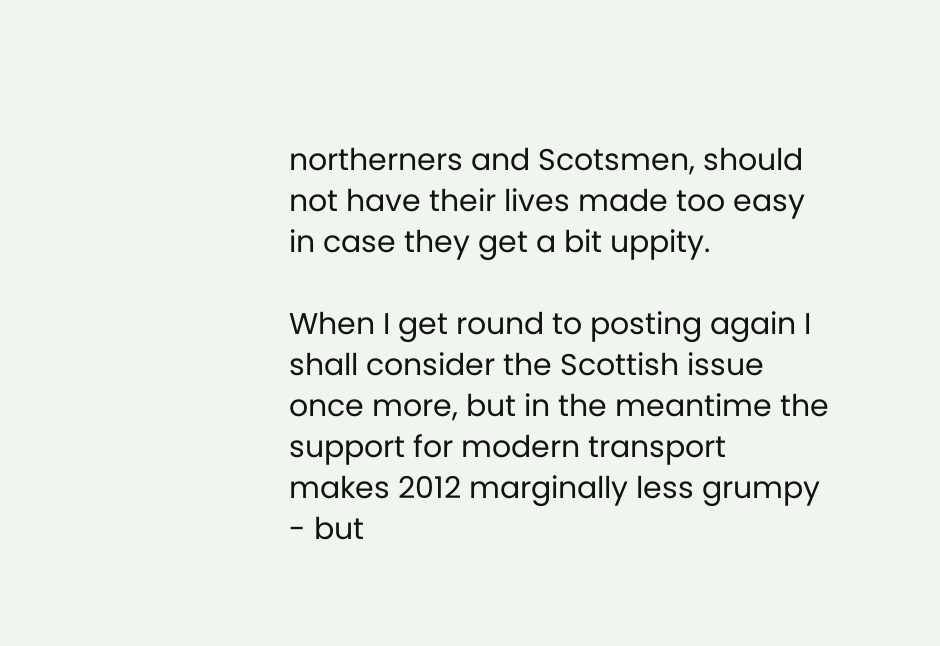northerners and Scotsmen, should not have their lives made too easy in case they get a bit uppity.

When I get round to posting again I shall consider the Scottish issue once more, but in the meantime the support for modern transport makes 2012 marginally less grumpy - but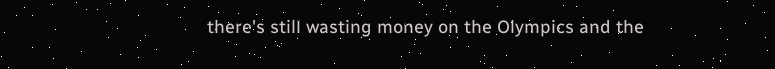there's still wasting money on the Olympics and the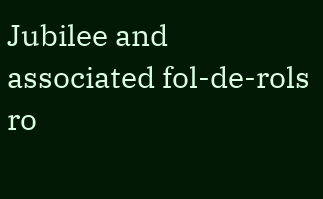Jubilee and associated fol-de-rols ro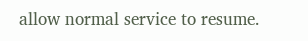allow normal service to resume.